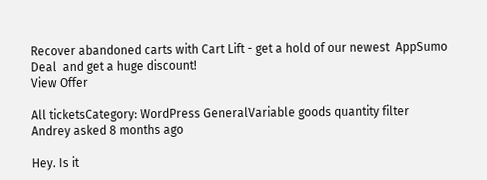Recover abandoned carts with Cart Lift - get a hold of our newest  AppSumo Deal  and get a huge discount!
View Offer

All ticketsCategory: WordPress GeneralVariable goods quantity filter
Andrey asked 8 months ago

Hey. Is it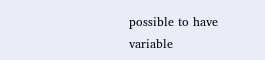possible to have variable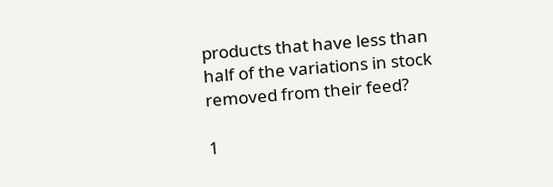products that have less than half of the variations in stock removed from their feed?

1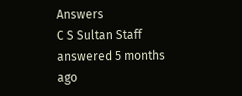Answers
C S Sultan Staff answered 5 months ago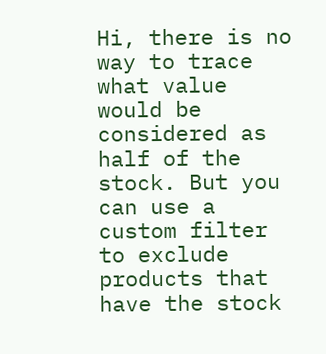Hi, there is no way to trace what value would be considered as half of the stock. But you can use a custom filter to exclude products that have the stock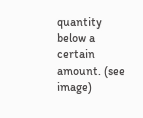quantity below a certain amount. (see image)